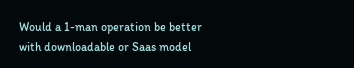Would a 1-man operation be better with downloadable or Saas model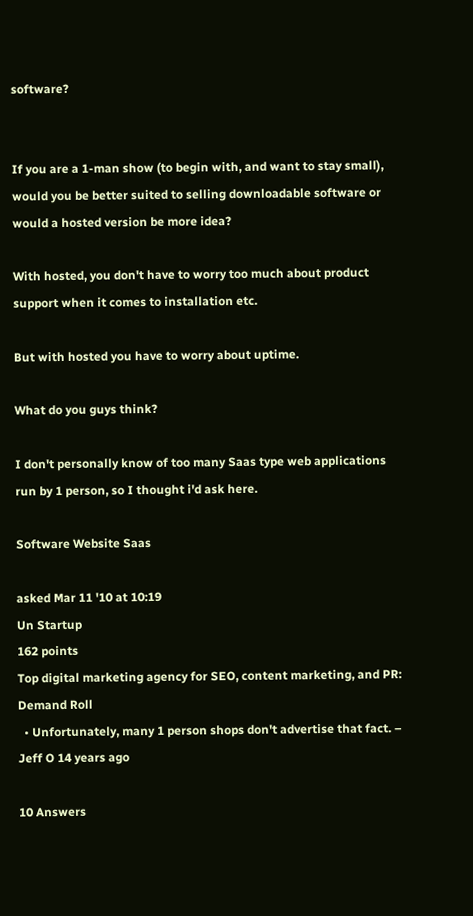software?


If you are a 1-man show (to begin with, and want to stay small), would you be better suited to selling downloadable software or would a hosted version be more idea?

With hosted, you don't have to worry too much about product support when it comes to installation etc.

But with hosted you have to worry about uptime.

What do you guys think?

I don't personally know of too many Saas type web applications run by 1 person, so I thought i'd ask here.

Software Website Saas

asked Mar 11 '10 at 10:19
Un Startup
162 points
Top digital marketing agency for SEO, content marketing, and PR: Demand Roll
  • Unfortunately, many 1 person shops don't advertise that fact. – Jeff O 14 years ago

10 Answers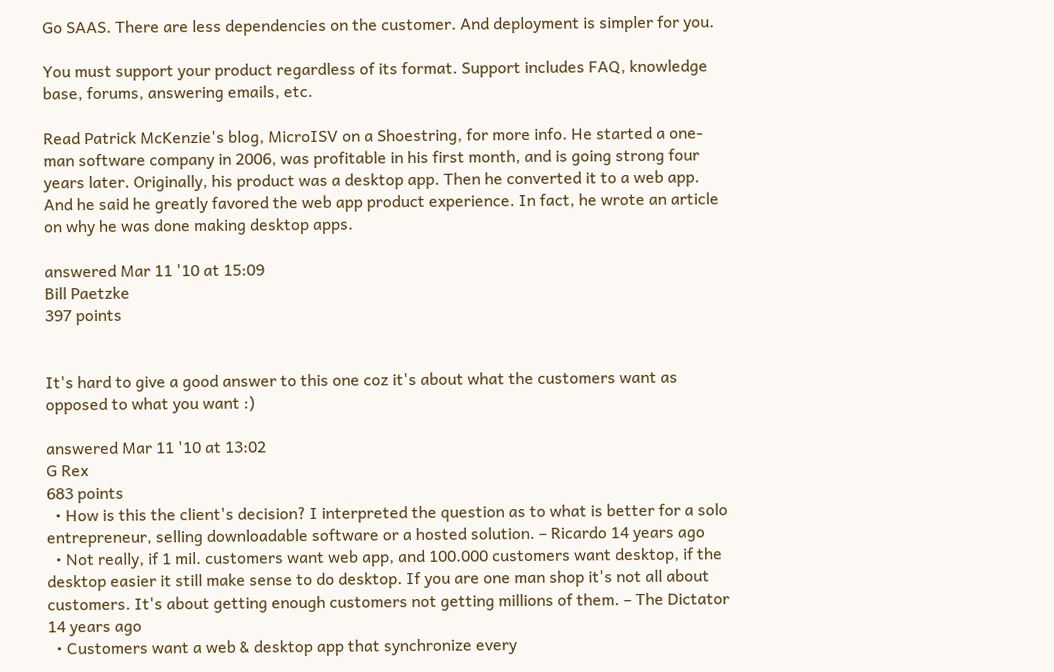Go SAAS. There are less dependencies on the customer. And deployment is simpler for you.

You must support your product regardless of its format. Support includes FAQ, knowledge base, forums, answering emails, etc.

Read Patrick McKenzie's blog, MicroISV on a Shoestring, for more info. He started a one-man software company in 2006, was profitable in his first month, and is going strong four years later. Originally, his product was a desktop app. Then he converted it to a web app. And he said he greatly favored the web app product experience. In fact, he wrote an article on why he was done making desktop apps.

answered Mar 11 '10 at 15:09
Bill Paetzke
397 points


It's hard to give a good answer to this one coz it's about what the customers want as opposed to what you want :)

answered Mar 11 '10 at 13:02
G Rex
683 points
  • How is this the client's decision? I interpreted the question as to what is better for a solo entrepreneur, selling downloadable software or a hosted solution. – Ricardo 14 years ago
  • Not really, if 1 mil. customers want web app, and 100.000 customers want desktop, if the desktop easier it still make sense to do desktop. If you are one man shop it's not all about customers. It's about getting enough customers not getting millions of them. – The Dictator 14 years ago
  • Customers want a web & desktop app that synchronize every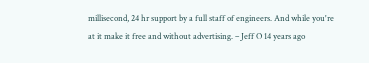millisecond, 24 hr support by a full staff of engineers. And while you're at it make it free and without advertising. – Jeff O 14 years ago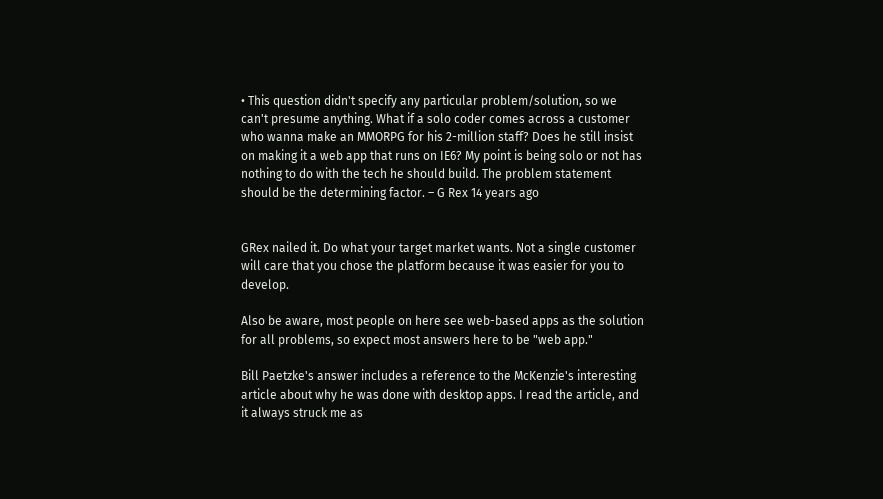• This question didn't specify any particular problem/solution, so we can't presume anything. What if a solo coder comes across a customer who wanna make an MMORPG for his 2-million staff? Does he still insist on making it a web app that runs on IE6? My point is being solo or not has nothing to do with the tech he should build. The problem statement should be the determining factor. – G Rex 14 years ago


GRex nailed it. Do what your target market wants. Not a single customer will care that you chose the platform because it was easier for you to develop.

Also be aware, most people on here see web-based apps as the solution for all problems, so expect most answers here to be "web app."

Bill Paetzke's answer includes a reference to the McKenzie's interesting article about why he was done with desktop apps. I read the article, and it always struck me as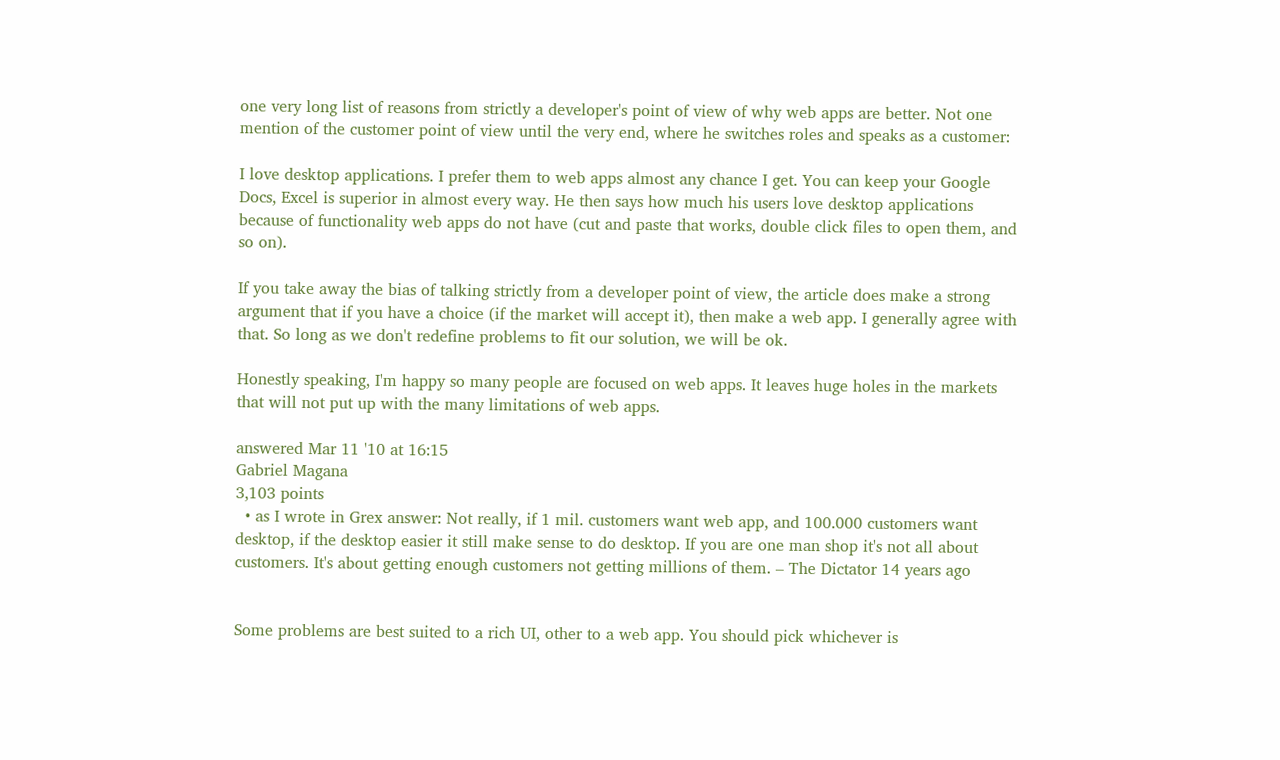one very long list of reasons from strictly a developer's point of view of why web apps are better. Not one mention of the customer point of view until the very end, where he switches roles and speaks as a customer:

I love desktop applications. I prefer them to web apps almost any chance I get. You can keep your Google Docs, Excel is superior in almost every way. He then says how much his users love desktop applications because of functionality web apps do not have (cut and paste that works, double click files to open them, and so on).

If you take away the bias of talking strictly from a developer point of view, the article does make a strong argument that if you have a choice (if the market will accept it), then make a web app. I generally agree with that. So long as we don't redefine problems to fit our solution, we will be ok.

Honestly speaking, I'm happy so many people are focused on web apps. It leaves huge holes in the markets that will not put up with the many limitations of web apps.

answered Mar 11 '10 at 16:15
Gabriel Magana
3,103 points
  • as I wrote in Grex answer: Not really, if 1 mil. customers want web app, and 100.000 customers want desktop, if the desktop easier it still make sense to do desktop. If you are one man shop it's not all about customers. It's about getting enough customers not getting millions of them. – The Dictator 14 years ago


Some problems are best suited to a rich UI, other to a web app. You should pick whichever is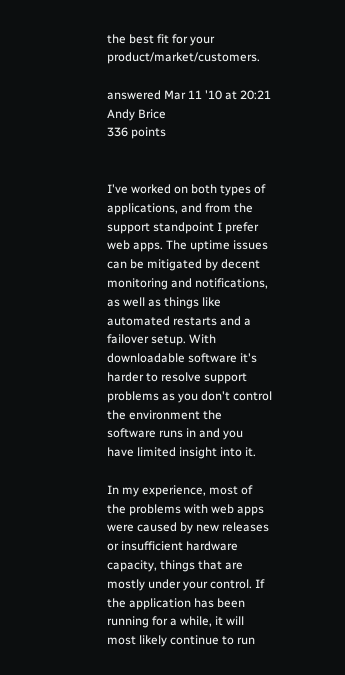the best fit for your product/market/customers.

answered Mar 11 '10 at 20:21
Andy Brice
336 points


I've worked on both types of applications, and from the support standpoint I prefer web apps. The uptime issues can be mitigated by decent monitoring and notifications, as well as things like automated restarts and a failover setup. With downloadable software it's harder to resolve support problems as you don't control the environment the software runs in and you have limited insight into it.

In my experience, most of the problems with web apps were caused by new releases or insufficient hardware capacity, things that are mostly under your control. If the application has been running for a while, it will most likely continue to run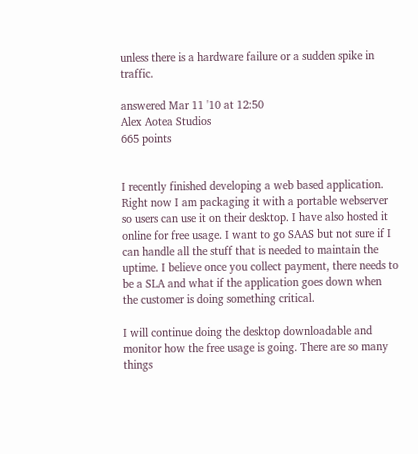unless there is a hardware failure or a sudden spike in traffic.

answered Mar 11 '10 at 12:50
Alex Aotea Studios
665 points


I recently finished developing a web based application. Right now I am packaging it with a portable webserver so users can use it on their desktop. I have also hosted it online for free usage. I want to go SAAS but not sure if I can handle all the stuff that is needed to maintain the uptime. I believe once you collect payment, there needs to be a SLA and what if the application goes down when the customer is doing something critical.

I will continue doing the desktop downloadable and monitor how the free usage is going. There are so many things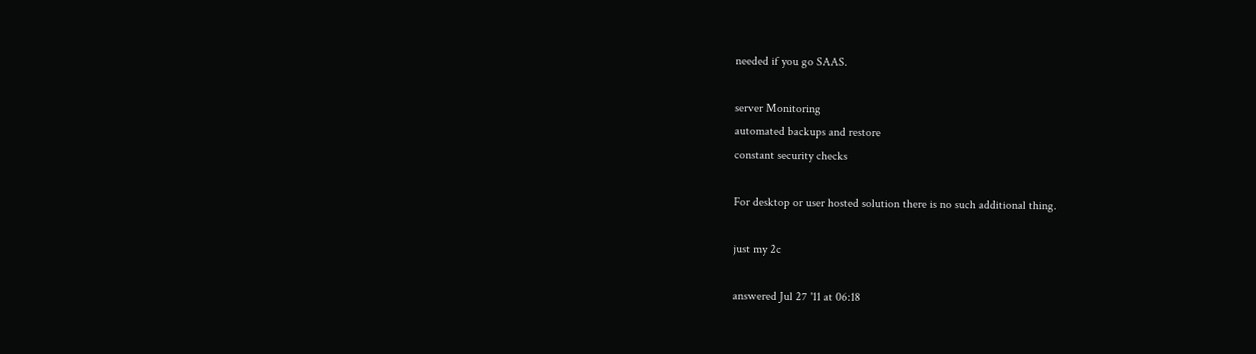needed if you go SAAS.

server Monitoring
automated backups and restore
constant security checks

For desktop or user hosted solution there is no such additional thing.

just my 2c

answered Jul 27 '11 at 06:18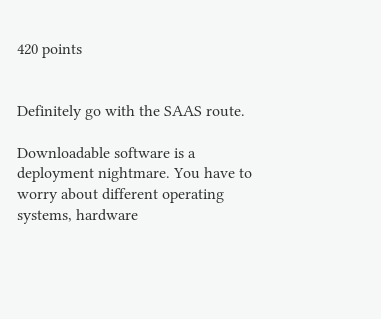420 points


Definitely go with the SAAS route.

Downloadable software is a deployment nightmare. You have to worry about different operating systems, hardware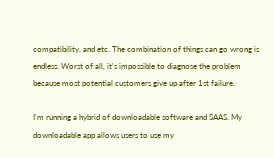compatibility, and etc. The combination of things can go wrong is endless. Worst of all, it's impossible to diagnose the problem because most potential customers give up after 1st failure.

I'm running a hybrid of downloadable software and SAAS. My downloadable app allows users to use my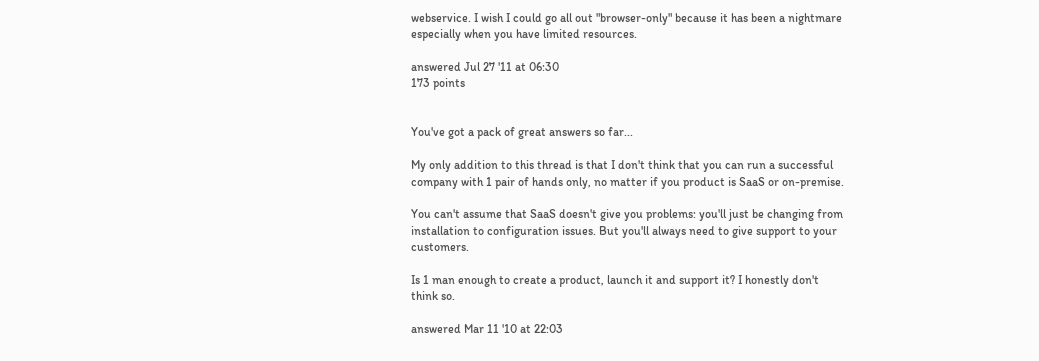webservice. I wish I could go all out "browser-only" because it has been a nightmare especially when you have limited resources.

answered Jul 27 '11 at 06:30
173 points


You've got a pack of great answers so far...

My only addition to this thread is that I don't think that you can run a successful company with 1 pair of hands only, no matter if you product is SaaS or on-premise.

You can't assume that SaaS doesn't give you problems: you'll just be changing from installation to configuration issues. But you'll always need to give support to your customers.

Is 1 man enough to create a product, launch it and support it? I honestly don't think so.

answered Mar 11 '10 at 22:03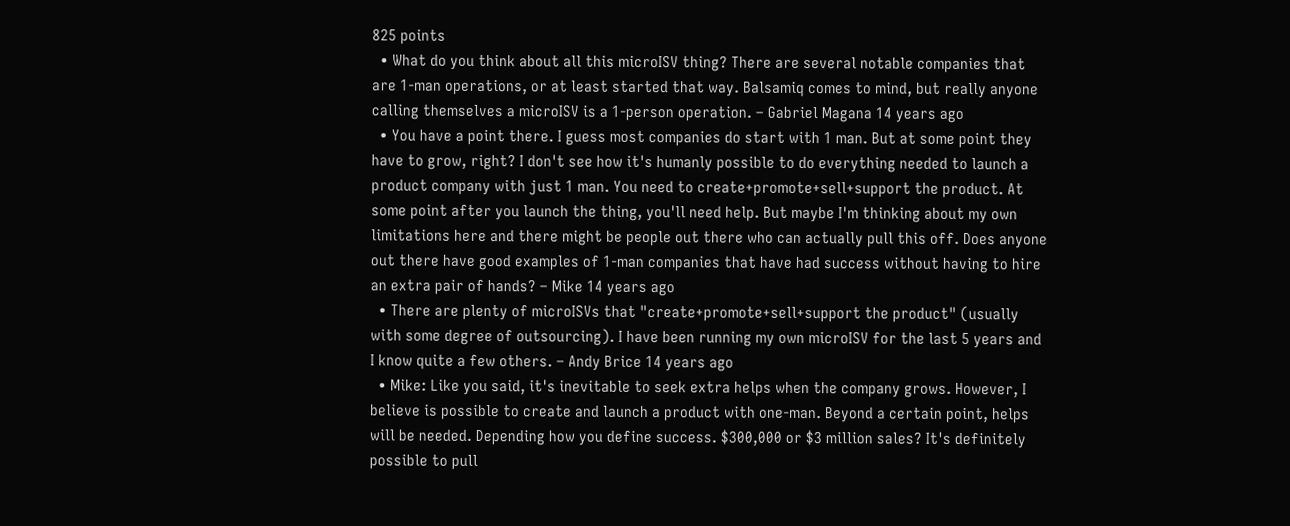825 points
  • What do you think about all this microISV thing? There are several notable companies that are 1-man operations, or at least started that way. Balsamiq comes to mind, but really anyone calling themselves a microISV is a 1-person operation. – Gabriel Magana 14 years ago
  • You have a point there. I guess most companies do start with 1 man. But at some point they have to grow, right? I don't see how it's humanly possible to do everything needed to launch a product company with just 1 man. You need to create+promote+sell+support the product. At some point after you launch the thing, you'll need help. But maybe I'm thinking about my own limitations here and there might be people out there who can actually pull this off. Does anyone out there have good examples of 1-man companies that have had success without having to hire an extra pair of hands? – Mike 14 years ago
  • There are plenty of microISVs that "create+promote+sell+support the product" (usually with some degree of outsourcing). I have been running my own microISV for the last 5 years and I know quite a few others. – Andy Brice 14 years ago
  • Mike: Like you said, it's inevitable to seek extra helps when the company grows. However, I believe is possible to create and launch a product with one-man. Beyond a certain point, helps will be needed. Depending how you define success. $300,000 or $3 million sales? It's definitely possible to pull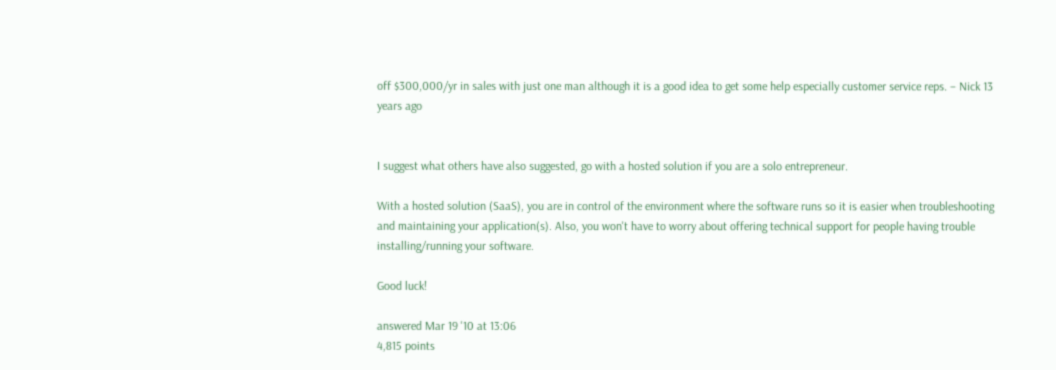off $300,000/yr in sales with just one man although it is a good idea to get some help especially customer service reps. – Nick 13 years ago


I suggest what others have also suggested, go with a hosted solution if you are a solo entrepreneur.

With a hosted solution (SaaS), you are in control of the environment where the software runs so it is easier when troubleshooting and maintaining your application(s). Also, you won't have to worry about offering technical support for people having trouble installing/running your software.

Good luck!

answered Mar 19 '10 at 13:06
4,815 points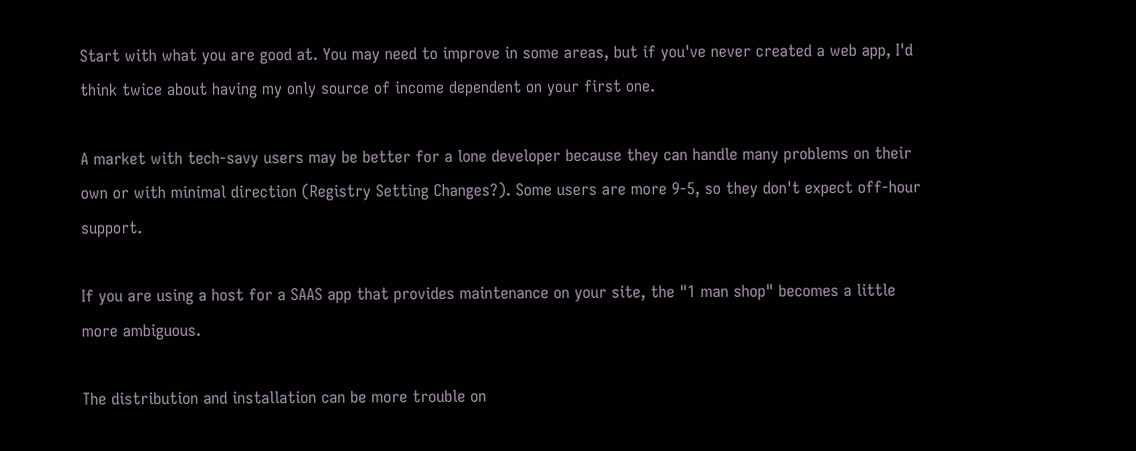Start with what you are good at. You may need to improve in some areas, but if you've never created a web app, I'd think twice about having my only source of income dependent on your first one.

A market with tech-savy users may be better for a lone developer because they can handle many problems on their own or with minimal direction (Registry Setting Changes?). Some users are more 9-5, so they don't expect off-hour support.

If you are using a host for a SAAS app that provides maintenance on your site, the "1 man shop" becomes a little more ambiguous.

The distribution and installation can be more trouble on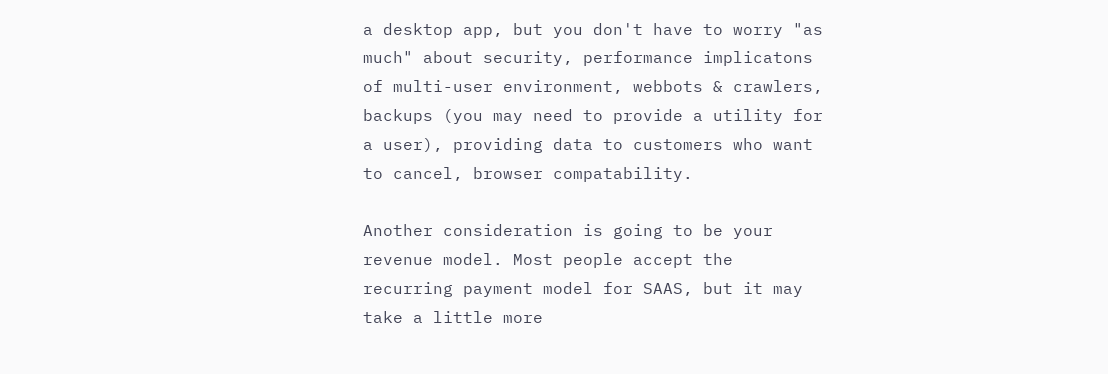a desktop app, but you don't have to worry "as much" about security, performance implicatons of multi-user environment, webbots & crawlers, backups (you may need to provide a utility for a user), providing data to customers who want to cancel, browser compatability.

Another consideration is going to be your revenue model. Most people accept the recurring payment model for SAAS, but it may take a little more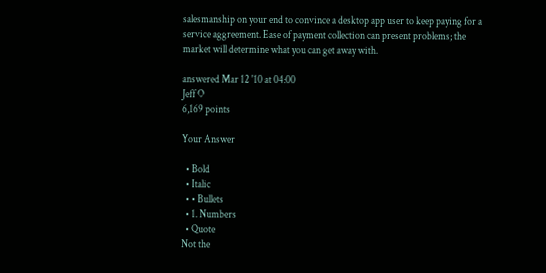salesmanship on your end to convince a desktop app user to keep paying for a service aggreement. Ease of payment collection can present problems; the market will determine what you can get away with.

answered Mar 12 '10 at 04:00
Jeff O
6,169 points

Your Answer

  • Bold
  • Italic
  • • Bullets
  • 1. Numbers
  • Quote
Not the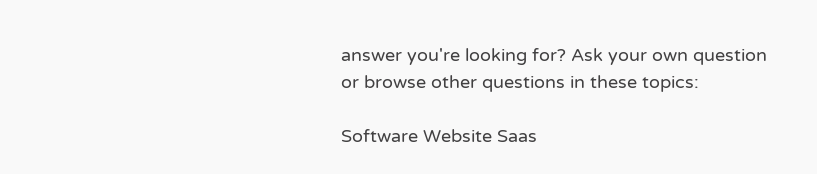answer you're looking for? Ask your own question or browse other questions in these topics:

Software Website Saas